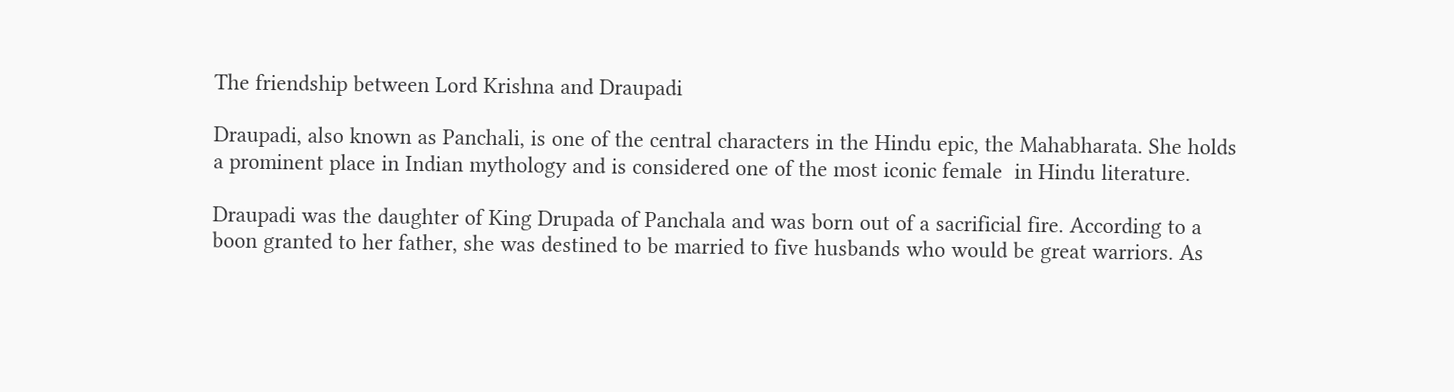The friendship between Lord Krishna and Draupadi

Draupadi, also known as Panchali, is one of the central characters in the Hindu epic, the Mahabharata. She holds a prominent place in Indian mythology and is considered one of the most iconic female  in Hindu literature.

Draupadi was the daughter of King Drupada of Panchala and was born out of a sacrificial fire. According to a boon granted to her father, she was destined to be married to five husbands who would be great warriors. As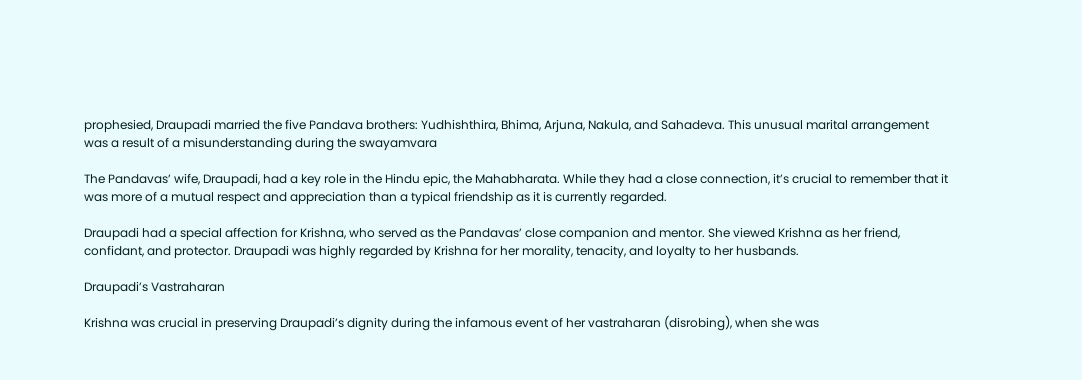prophesied, Draupadi married the five Pandava brothers: Yudhishthira, Bhima, Arjuna, Nakula, and Sahadeva. This unusual marital arrangement was a result of a misunderstanding during the swayamvara

The Pandavas’ wife, Draupadi, had a key role in the Hindu epic, the Mahabharata. While they had a close connection, it’s crucial to remember that it was more of a mutual respect and appreciation than a typical friendship as it is currently regarded.

Draupadi had a special affection for Krishna, who served as the Pandavas’ close companion and mentor. She viewed Krishna as her friend, confidant, and protector. Draupadi was highly regarded by Krishna for her morality, tenacity, and loyalty to her husbands.

Draupadi’s Vastraharan

Krishna was crucial in preserving Draupadi’s dignity during the infamous event of her vastraharan (disrobing), when she was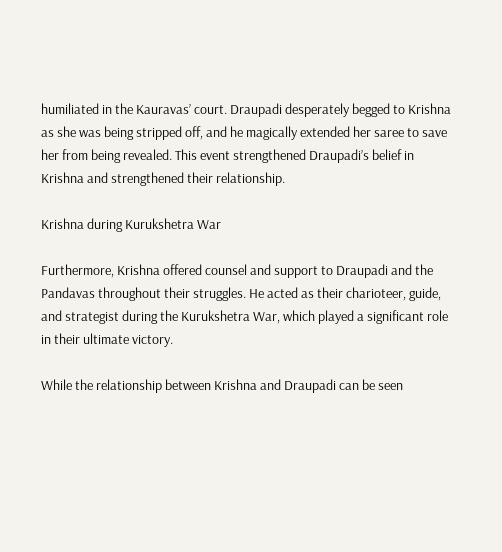humiliated in the Kauravas’ court. Draupadi desperately begged to Krishna as she was being stripped off, and he magically extended her saree to save her from being revealed. This event strengthened Draupadi’s belief in Krishna and strengthened their relationship.

Krishna during Kurukshetra War

Furthermore, Krishna offered counsel and support to Draupadi and the Pandavas throughout their struggles. He acted as their charioteer, guide, and strategist during the Kurukshetra War, which played a significant role in their ultimate victory.

While the relationship between Krishna and Draupadi can be seen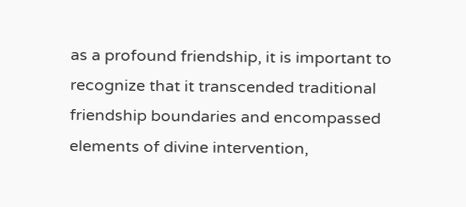as a profound friendship, it is important to recognize that it transcended traditional friendship boundaries and encompassed elements of divine intervention,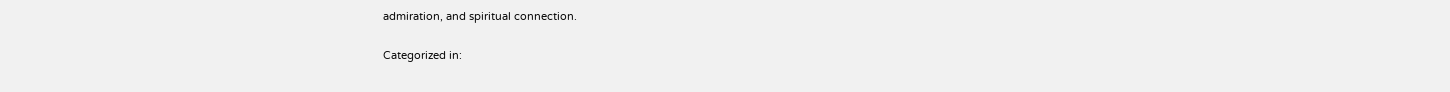admiration, and spiritual connection.


Categorized in: